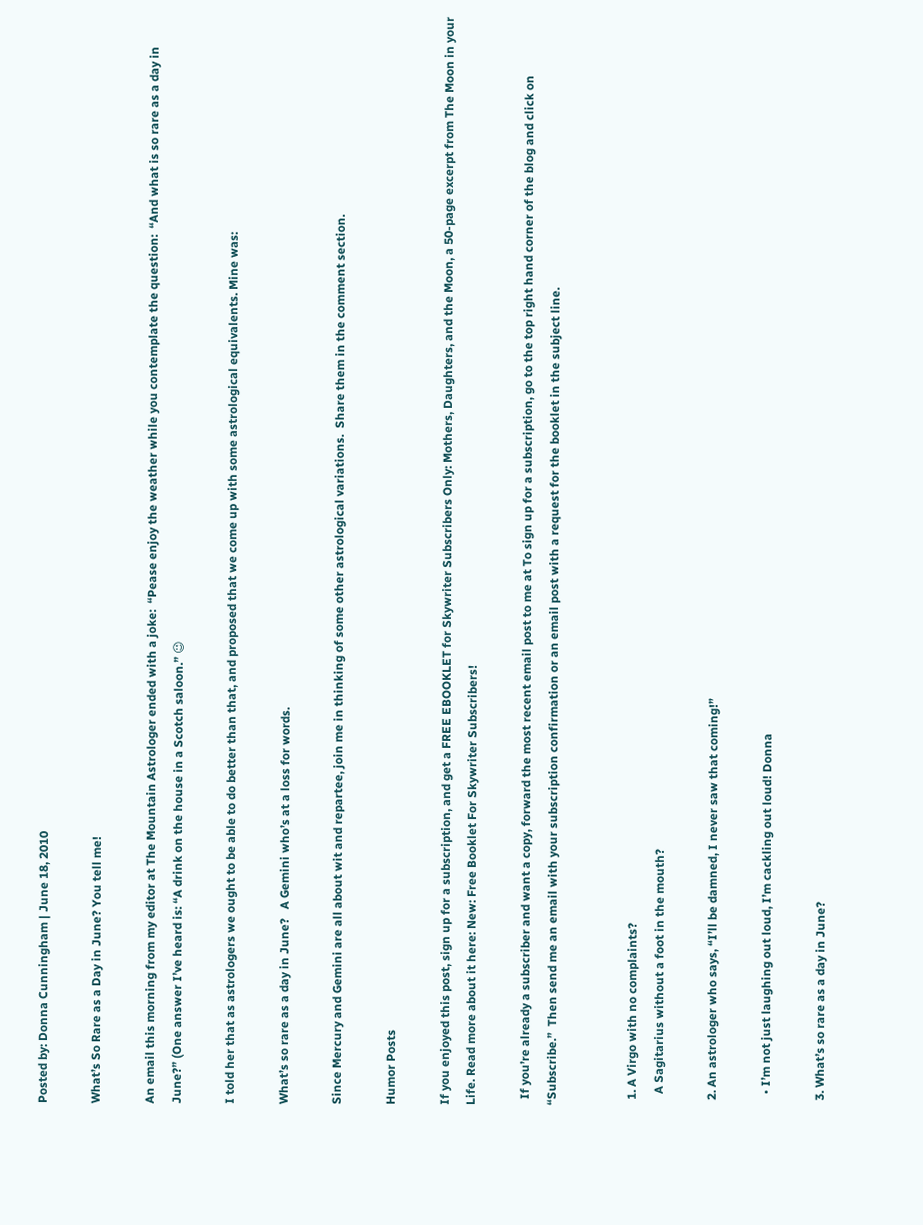Posted by: Donna Cunningham | June 18, 2010

What’s So Rare as a Day in June? You tell me!

An email this morning from my editor at The Mountain Astrologer ended with a joke:  “Pease enjoy the weather while you contemplate the question:  “And what is so rare as a day in June?” (One answer I’ve heard is: “A drink on the house in a Scotch saloon.” 😉

I told her that as astrologers we ought to be able to do better than that, and proposed that we come up with some astrological equivalents. Mine was:

What’s so rare as a day in June?   A Gemini who’s at a loss for words.

Since Mercury and Gemini are all about wit and repartee, join me in thinking of some other astrological variations.  Share them in the comment section.

Humor Posts

If you enjoyed this post, sign up for a subscription, and get a FREE EBOOKLET for Skywriter Subscribers Only: Mothers, Daughters, and the Moon, a 50-page excerpt from The Moon in your Life. Read more about it here: New: Free Booklet For Skywriter Subscribers!

  If you’re already a subscriber and want a copy, forward the most recent email post to me at To sign up for a subscription, go to the top right hand corner of the blog and click on “Subscribe.”  Then send me an email with your subscription confirmation or an email post with a request for the booklet in the subject line.


  1. A Virgo with no complaints?
    A Sagitarius without a foot in the mouth?

  2. An astrologer who says, “I’ll be damned, I never saw that coming!”

    • I’m not just laughing out loud, I’m cackling out loud! Donna

  3. What’s so rare as a day in June?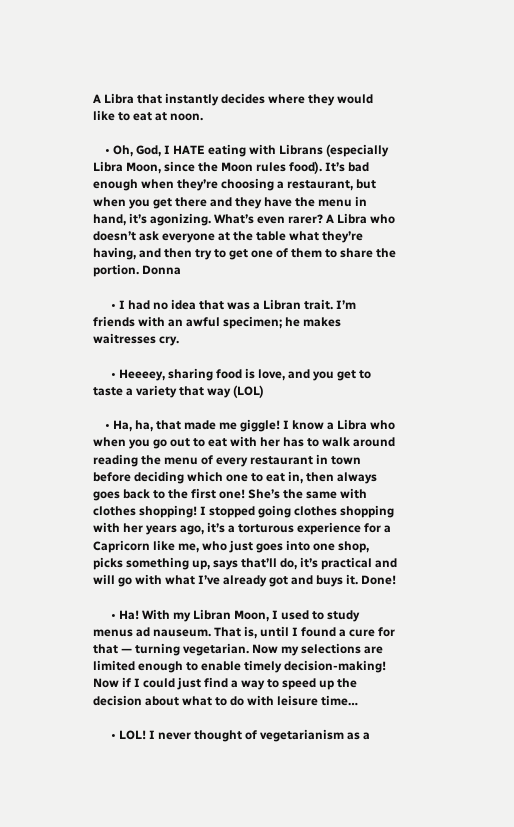A Libra that instantly decides where they would like to eat at noon.

    • Oh, God, I HATE eating with Librans (especially Libra Moon, since the Moon rules food). It’s bad enough when they’re choosing a restaurant, but when you get there and they have the menu in hand, it’s agonizing. What’s even rarer? A Libra who doesn’t ask everyone at the table what they’re having, and then try to get one of them to share the portion. Donna

      • I had no idea that was a Libran trait. I’m friends with an awful specimen; he makes waitresses cry.

      • Heeeey, sharing food is love, and you get to taste a variety that way (LOL)

    • Ha, ha, that made me giggle! I know a Libra who when you go out to eat with her has to walk around reading the menu of every restaurant in town before deciding which one to eat in, then always goes back to the first one! She’s the same with clothes shopping! I stopped going clothes shopping with her years ago, it’s a torturous experience for a Capricorn like me, who just goes into one shop, picks something up, says that’ll do, it’s practical and will go with what I’ve already got and buys it. Done!

      • Ha! With my Libran Moon, I used to study menus ad nauseum. That is, until I found a cure for that — turning vegetarian. Now my selections are limited enough to enable timely decision-making! Now if I could just find a way to speed up the decision about what to do with leisure time…

      • LOL! I never thought of vegetarianism as a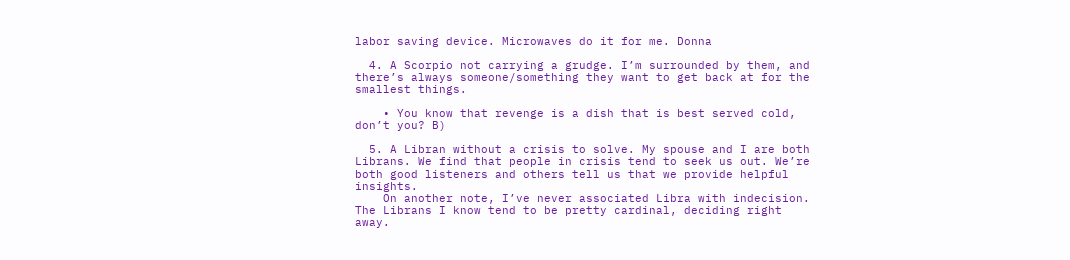labor saving device. Microwaves do it for me. Donna

  4. A Scorpio not carrying a grudge. I’m surrounded by them, and there’s always someone/something they want to get back at for the smallest things.

    • You know that revenge is a dish that is best served cold, don’t you? B)

  5. A Libran without a crisis to solve. My spouse and I are both Librans. We find that people in crisis tend to seek us out. We’re both good listeners and others tell us that we provide helpful insights.
    On another note, I’ve never associated Libra with indecision. The Librans I know tend to be pretty cardinal, deciding right away.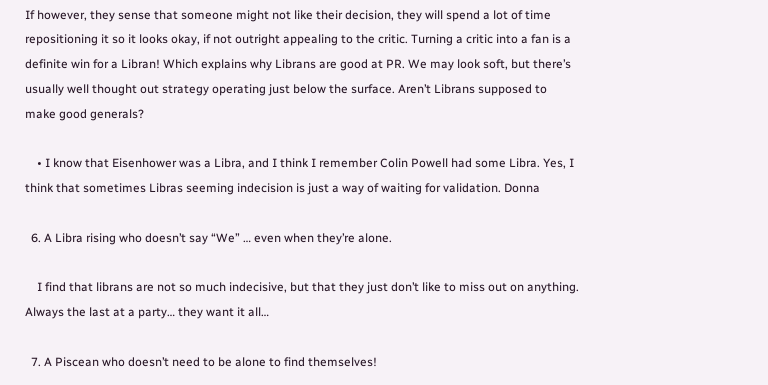If however, they sense that someone might not like their decision, they will spend a lot of time repositioning it so it looks okay, if not outright appealing to the critic. Turning a critic into a fan is a definite win for a Libran! Which explains why Librans are good at PR. We may look soft, but there’s usually well thought out strategy operating just below the surface. Aren’t Librans supposed to make good generals?

    • I know that Eisenhower was a Libra, and I think I remember Colin Powell had some Libra. Yes, I think that sometimes Libras seeming indecision is just a way of waiting for validation. Donna

  6. A Libra rising who doesn’t say “We” … even when they’re alone.

    I find that librans are not so much indecisive, but that they just don’t like to miss out on anything. Always the last at a party… they want it all…

  7. A Piscean who doesn’t need to be alone to find themselves!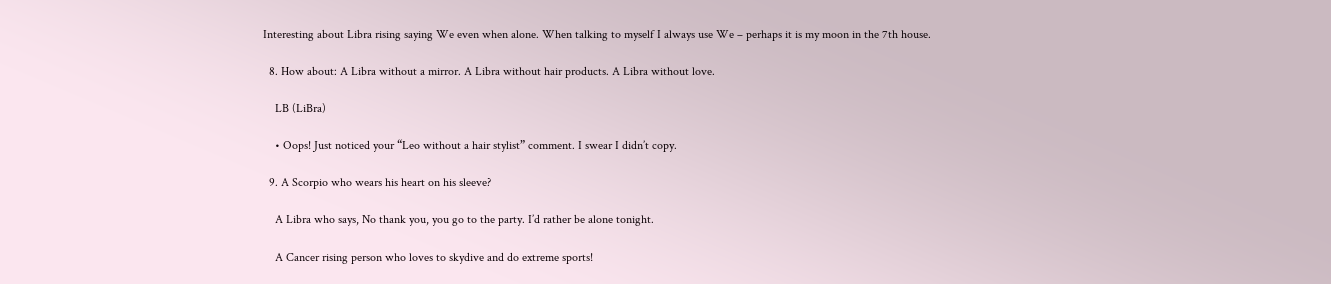Interesting about Libra rising saying We even when alone. When talking to myself I always use We – perhaps it is my moon in the 7th house.

  8. How about: A Libra without a mirror. A Libra without hair products. A Libra without love.

    LB (LiBra)

    • Oops! Just noticed your “Leo without a hair stylist” comment. I swear I didn’t copy.

  9. A Scorpio who wears his heart on his sleeve?

    A Libra who says, No thank you, you go to the party. I’d rather be alone tonight.

    A Cancer rising person who loves to skydive and do extreme sports!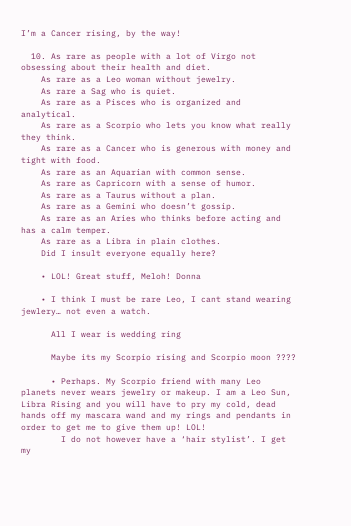I’m a Cancer rising, by the way!

  10. As rare as people with a lot of Virgo not obsessing about their health and diet.
    As rare as a Leo woman without jewelry.
    As rare a Sag who is quiet.
    As rare as a Pisces who is organized and analytical.
    As rare as a Scorpio who lets you know what really they think.
    As rare as a Cancer who is generous with money and tight with food.
    As rare as an Aquarian with common sense.
    As rare as Capricorn with a sense of humor.
    As rare as a Taurus without a plan.
    As rare as a Gemini who doesn’t gossip.
    As rare as an Aries who thinks before acting and has a calm temper.
    As rare as a Libra in plain clothes.
    Did I insult everyone equally here?

    • LOL! Great stuff, Meloh! Donna

    • I think I must be rare Leo, I cant stand wearing jewlery… not even a watch.

      All I wear is wedding ring

      Maybe its my Scorpio rising and Scorpio moon ????

      • Perhaps. My Scorpio friend with many Leo planets never wears jewelry or makeup. I am a Leo Sun, Libra Rising and you will have to pry my cold, dead hands off my mascara wand and my rings and pendants in order to get me to give them up! LOL!
        I do not however have a ‘hair stylist’. I get my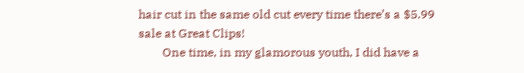hair cut in the same old cut every time there’s a $5.99 sale at Great Clips!
        One time, in my glamorous youth, I did have a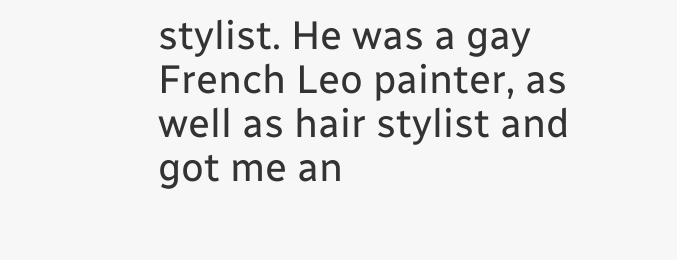stylist. He was a gay French Leo painter, as well as hair stylist and got me an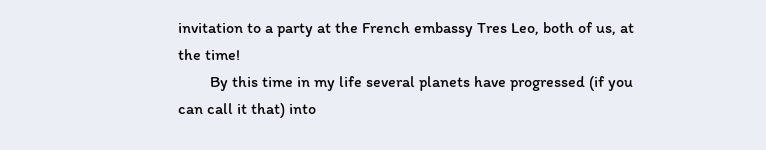invitation to a party at the French embassy Tres Leo, both of us, at the time!
        By this time in my life several planets have progressed (if you can call it that) into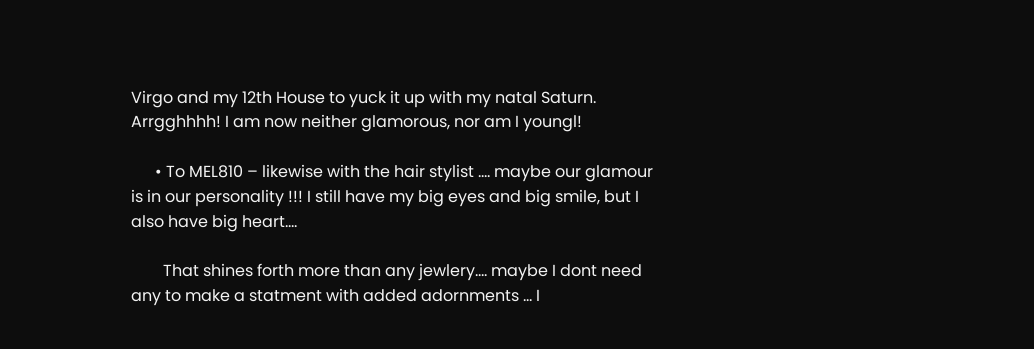Virgo and my 12th House to yuck it up with my natal Saturn. Arrgghhhh! I am now neither glamorous, nor am I youngl!

      • To MEL810 – likewise with the hair stylist …. maybe our glamour is in our personality !!! I still have my big eyes and big smile, but I also have big heart….

        That shines forth more than any jewlery…. maybe I dont need any to make a statment with added adornments … I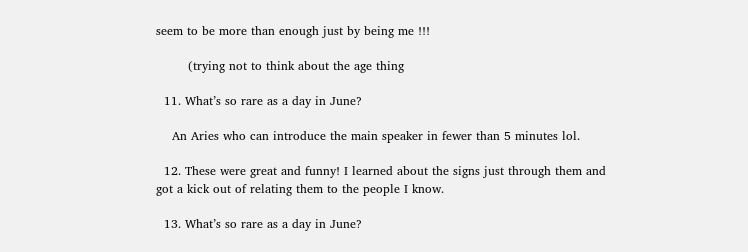seem to be more than enough just by being me !!!

        (trying not to think about the age thing

  11. What’s so rare as a day in June?

    An Aries who can introduce the main speaker in fewer than 5 minutes lol.

  12. These were great and funny! I learned about the signs just through them and got a kick out of relating them to the people I know.

  13. What’s so rare as a day in June?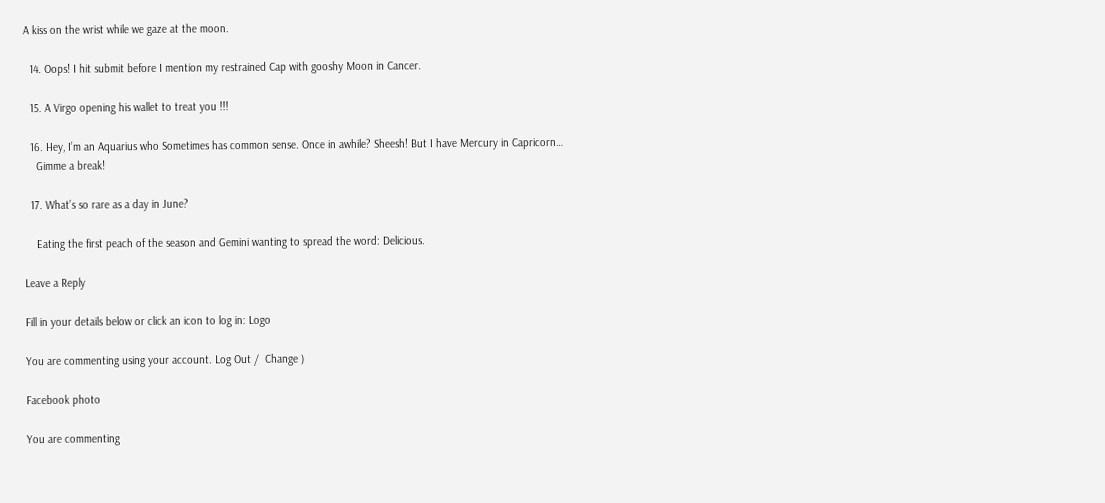A kiss on the wrist while we gaze at the moon.

  14. Oops! I hit submit before I mention my restrained Cap with gooshy Moon in Cancer.

  15. A Virgo opening his wallet to treat you !!!

  16. Hey, I’m an Aquarius who Sometimes has common sense. Once in awhile? Sheesh! But I have Mercury in Capricorn…
    Gimme a break!

  17. What’s so rare as a day in June?

    Eating the first peach of the season and Gemini wanting to spread the word: Delicious.

Leave a Reply

Fill in your details below or click an icon to log in: Logo

You are commenting using your account. Log Out /  Change )

Facebook photo

You are commenting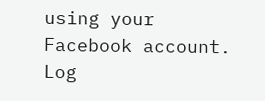using your Facebook account. Log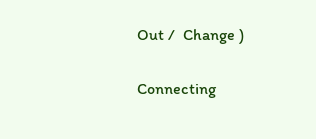Out /  Change )

Connecting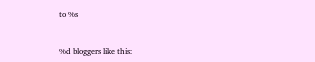to %s


%d bloggers like this: